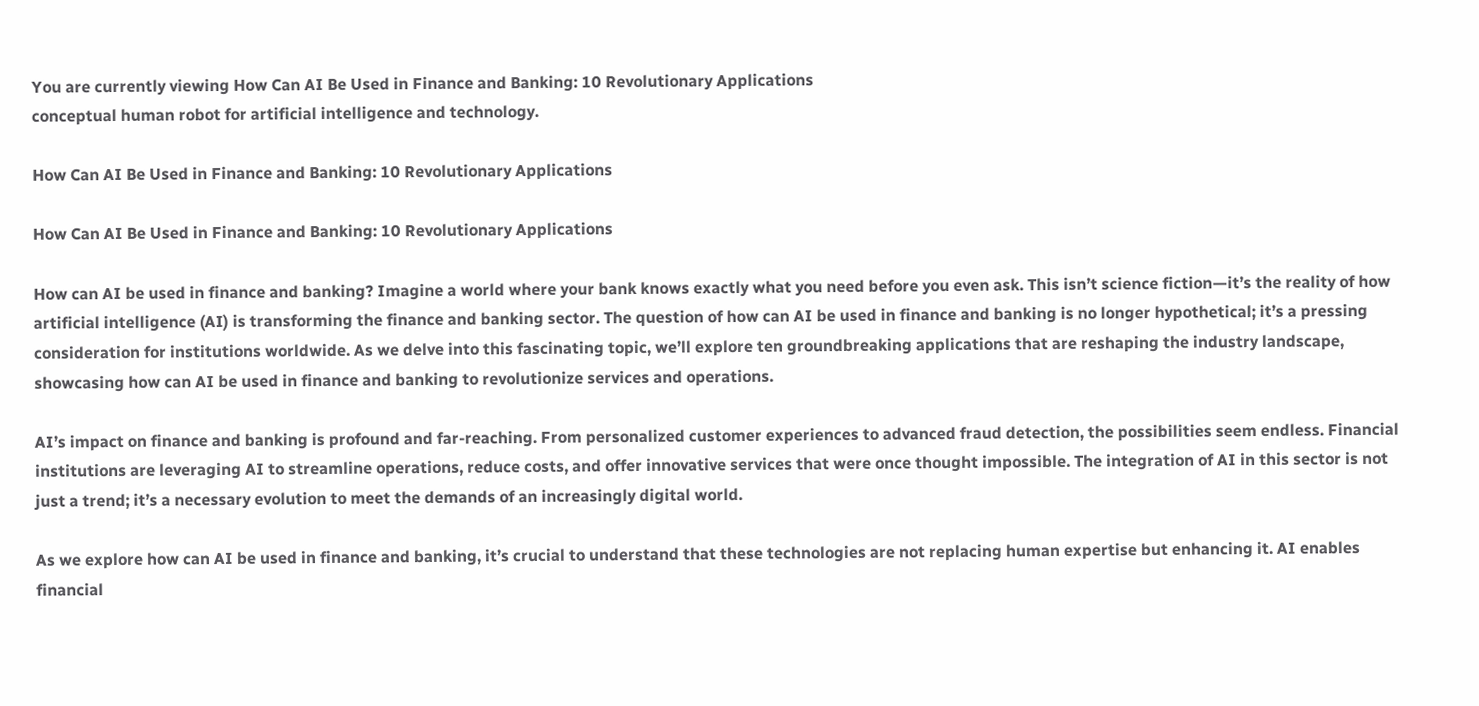You are currently viewing How Can AI Be Used in Finance and Banking: 10 Revolutionary Applications
conceptual human robot for artificial intelligence and technology.

How Can AI Be Used in Finance and Banking: 10 Revolutionary Applications

How Can AI Be Used in Finance and Banking: 10 Revolutionary Applications

How can AI be used in finance and banking? Imagine a world where your bank knows exactly what you need before you even ask. This isn’t science fiction—it’s the reality of how artificial intelligence (AI) is transforming the finance and banking sector. The question of how can AI be used in finance and banking is no longer hypothetical; it’s a pressing consideration for institutions worldwide. As we delve into this fascinating topic, we’ll explore ten groundbreaking applications that are reshaping the industry landscape, showcasing how can AI be used in finance and banking to revolutionize services and operations.

AI’s impact on finance and banking is profound and far-reaching. From personalized customer experiences to advanced fraud detection, the possibilities seem endless. Financial institutions are leveraging AI to streamline operations, reduce costs, and offer innovative services that were once thought impossible. The integration of AI in this sector is not just a trend; it’s a necessary evolution to meet the demands of an increasingly digital world.

As we explore how can AI be used in finance and banking, it’s crucial to understand that these technologies are not replacing human expertise but enhancing it. AI enables financial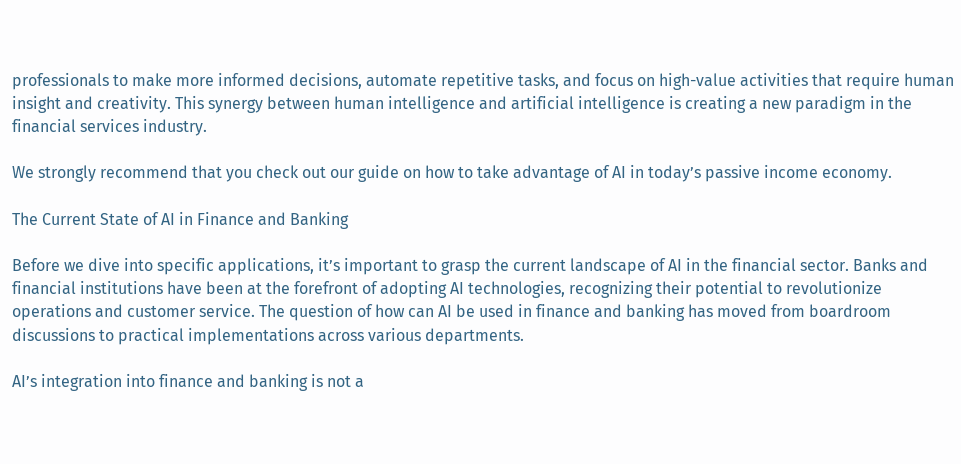professionals to make more informed decisions, automate repetitive tasks, and focus on high-value activities that require human insight and creativity. This synergy between human intelligence and artificial intelligence is creating a new paradigm in the financial services industry.

We strongly recommend that you check out our guide on how to take advantage of AI in today’s passive income economy.

The Current State of AI in Finance and Banking

Before we dive into specific applications, it’s important to grasp the current landscape of AI in the financial sector. Banks and financial institutions have been at the forefront of adopting AI technologies, recognizing their potential to revolutionize operations and customer service. The question of how can AI be used in finance and banking has moved from boardroom discussions to practical implementations across various departments.

AI’s integration into finance and banking is not a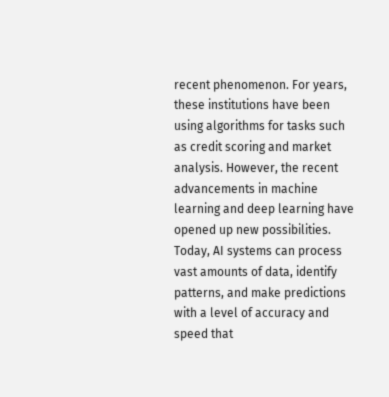recent phenomenon. For years, these institutions have been using algorithms for tasks such as credit scoring and market analysis. However, the recent advancements in machine learning and deep learning have opened up new possibilities. Today, AI systems can process vast amounts of data, identify patterns, and make predictions with a level of accuracy and speed that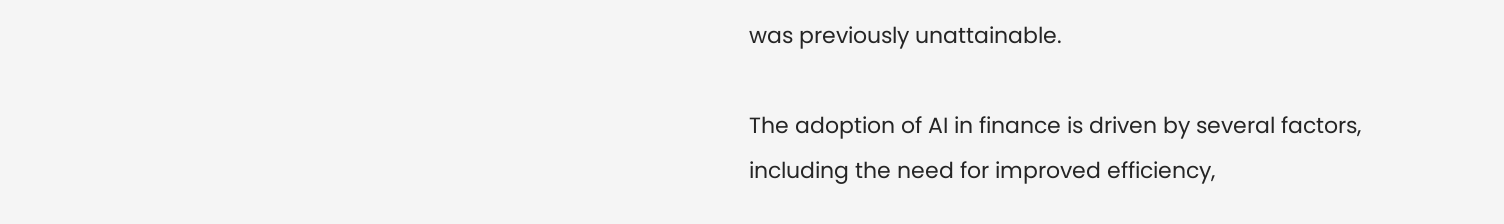was previously unattainable.

The adoption of AI in finance is driven by several factors, including the need for improved efficiency,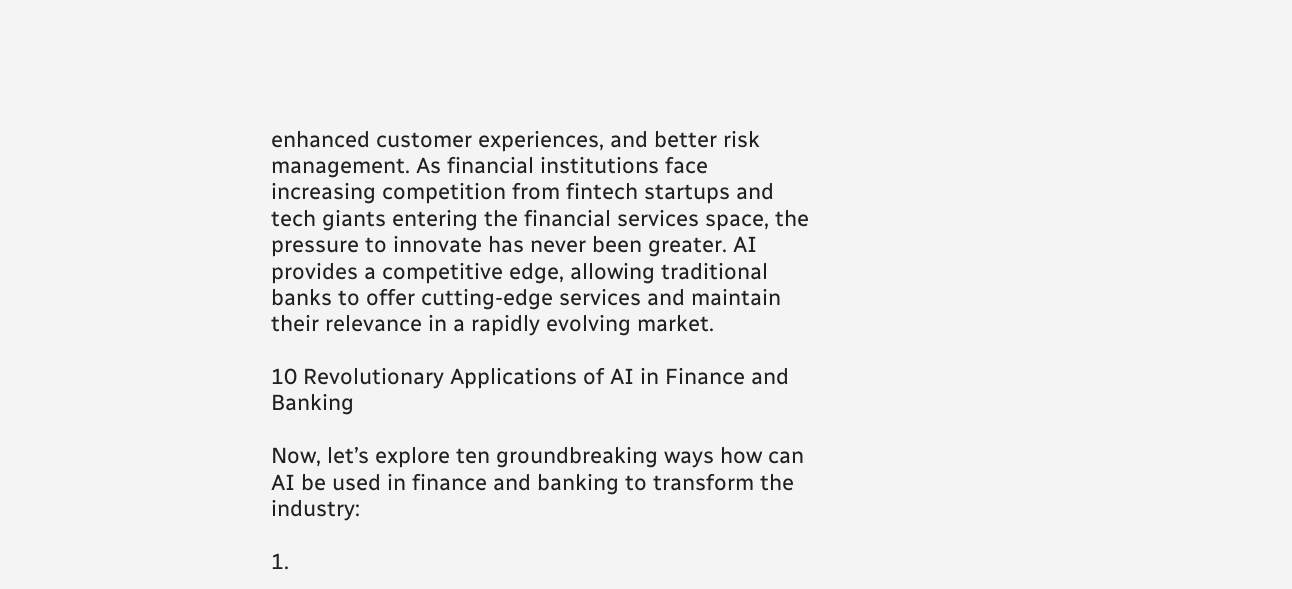enhanced customer experiences, and better risk management. As financial institutions face increasing competition from fintech startups and tech giants entering the financial services space, the pressure to innovate has never been greater. AI provides a competitive edge, allowing traditional banks to offer cutting-edge services and maintain their relevance in a rapidly evolving market.

10 Revolutionary Applications of AI in Finance and Banking

Now, let’s explore ten groundbreaking ways how can AI be used in finance and banking to transform the industry:

1.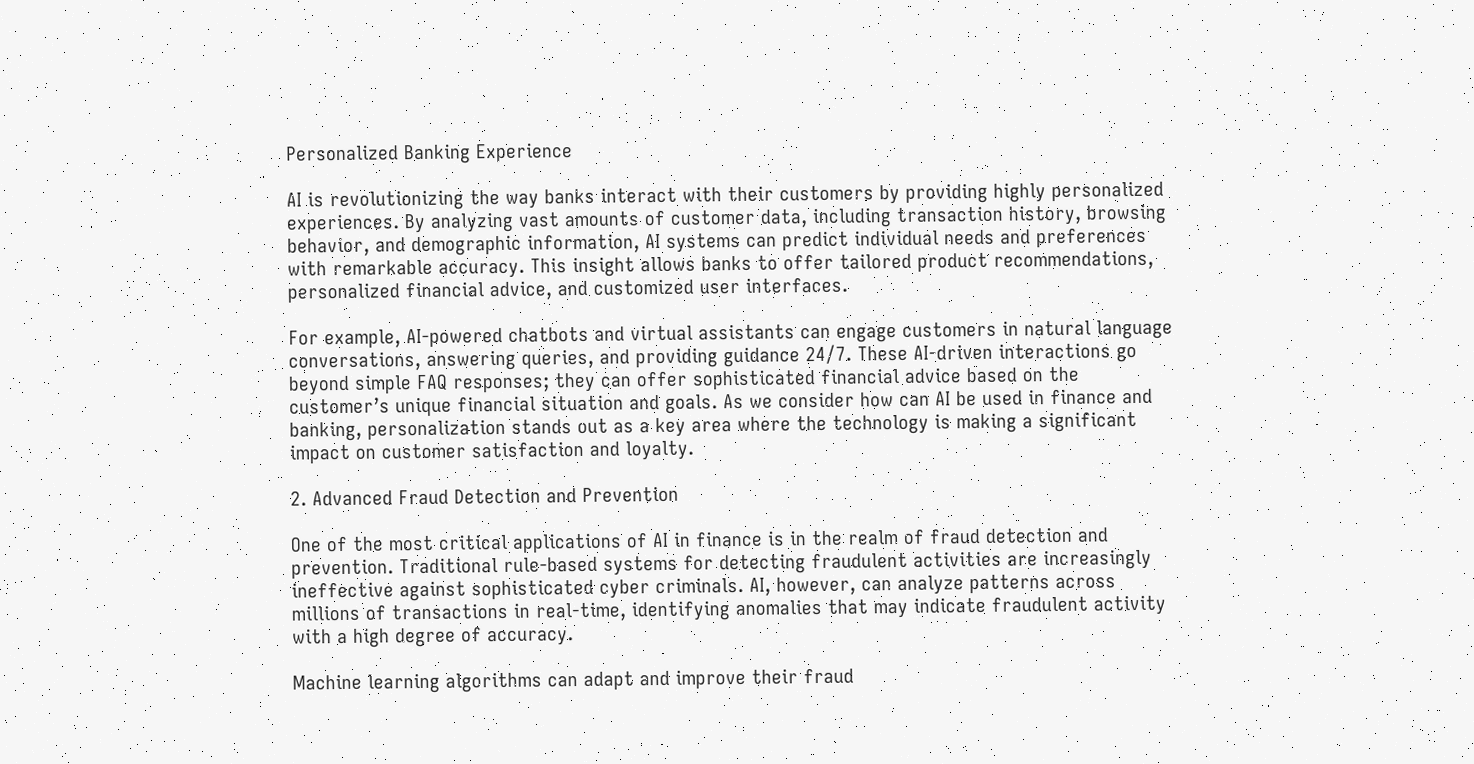Personalized Banking Experience

AI is revolutionizing the way banks interact with their customers by providing highly personalized experiences. By analyzing vast amounts of customer data, including transaction history, browsing behavior, and demographic information, AI systems can predict individual needs and preferences with remarkable accuracy. This insight allows banks to offer tailored product recommendations, personalized financial advice, and customized user interfaces.

For example, AI-powered chatbots and virtual assistants can engage customers in natural language conversations, answering queries, and providing guidance 24/7. These AI-driven interactions go beyond simple FAQ responses; they can offer sophisticated financial advice based on the customer’s unique financial situation and goals. As we consider how can AI be used in finance and banking, personalization stands out as a key area where the technology is making a significant impact on customer satisfaction and loyalty.

2. Advanced Fraud Detection and Prevention

One of the most critical applications of AI in finance is in the realm of fraud detection and prevention. Traditional rule-based systems for detecting fraudulent activities are increasingly ineffective against sophisticated cyber criminals. AI, however, can analyze patterns across millions of transactions in real-time, identifying anomalies that may indicate fraudulent activity with a high degree of accuracy.

Machine learning algorithms can adapt and improve their fraud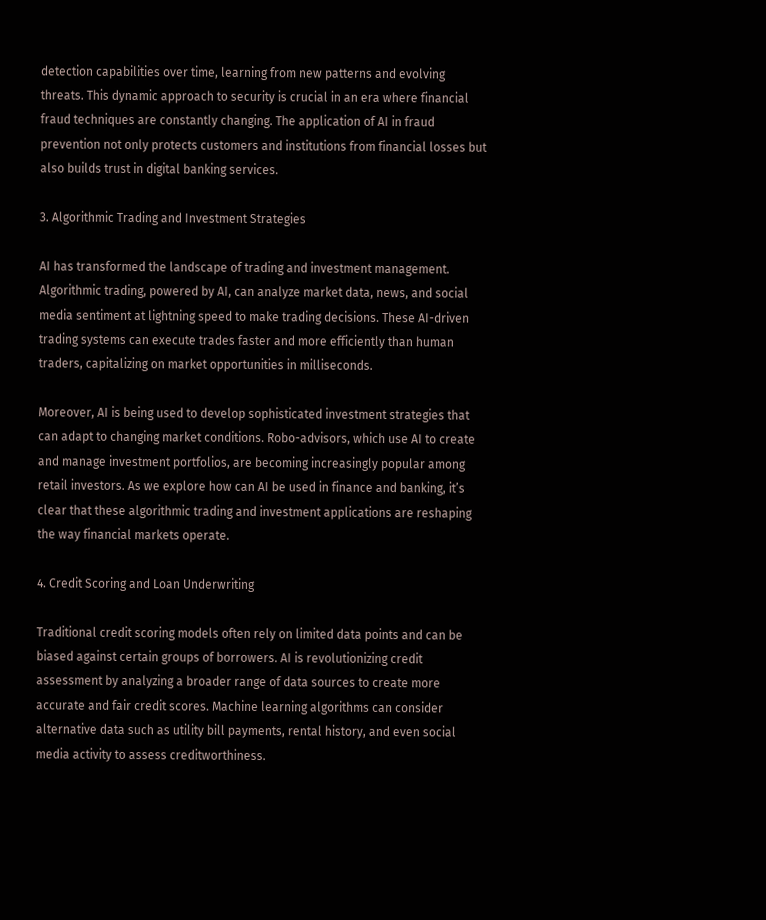detection capabilities over time, learning from new patterns and evolving threats. This dynamic approach to security is crucial in an era where financial fraud techniques are constantly changing. The application of AI in fraud prevention not only protects customers and institutions from financial losses but also builds trust in digital banking services.

3. Algorithmic Trading and Investment Strategies

AI has transformed the landscape of trading and investment management. Algorithmic trading, powered by AI, can analyze market data, news, and social media sentiment at lightning speed to make trading decisions. These AI-driven trading systems can execute trades faster and more efficiently than human traders, capitalizing on market opportunities in milliseconds.

Moreover, AI is being used to develop sophisticated investment strategies that can adapt to changing market conditions. Robo-advisors, which use AI to create and manage investment portfolios, are becoming increasingly popular among retail investors. As we explore how can AI be used in finance and banking, it’s clear that these algorithmic trading and investment applications are reshaping the way financial markets operate.

4. Credit Scoring and Loan Underwriting

Traditional credit scoring models often rely on limited data points and can be biased against certain groups of borrowers. AI is revolutionizing credit assessment by analyzing a broader range of data sources to create more accurate and fair credit scores. Machine learning algorithms can consider alternative data such as utility bill payments, rental history, and even social media activity to assess creditworthiness.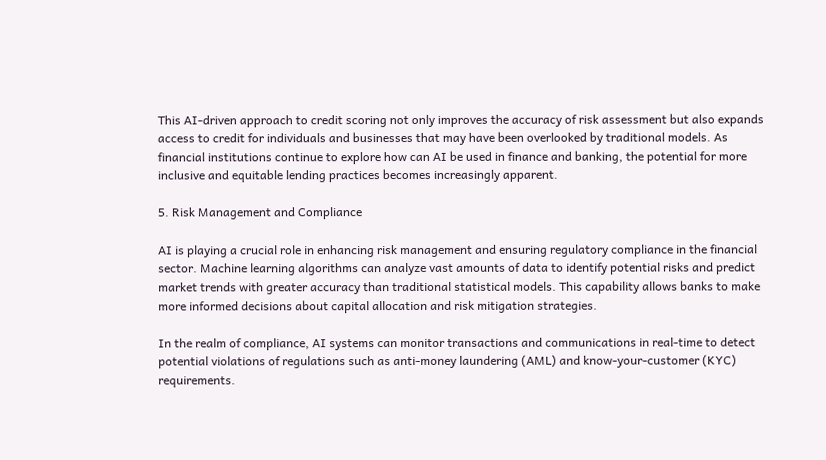This AI-driven approach to credit scoring not only improves the accuracy of risk assessment but also expands access to credit for individuals and businesses that may have been overlooked by traditional models. As financial institutions continue to explore how can AI be used in finance and banking, the potential for more inclusive and equitable lending practices becomes increasingly apparent.

5. Risk Management and Compliance

AI is playing a crucial role in enhancing risk management and ensuring regulatory compliance in the financial sector. Machine learning algorithms can analyze vast amounts of data to identify potential risks and predict market trends with greater accuracy than traditional statistical models. This capability allows banks to make more informed decisions about capital allocation and risk mitigation strategies.

In the realm of compliance, AI systems can monitor transactions and communications in real-time to detect potential violations of regulations such as anti-money laundering (AML) and know-your-customer (KYC) requirements.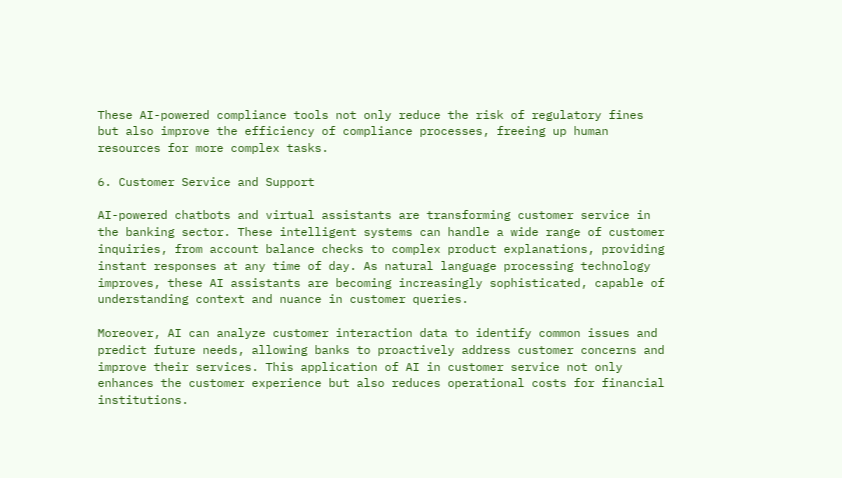These AI-powered compliance tools not only reduce the risk of regulatory fines but also improve the efficiency of compliance processes, freeing up human resources for more complex tasks.

6. Customer Service and Support

AI-powered chatbots and virtual assistants are transforming customer service in the banking sector. These intelligent systems can handle a wide range of customer inquiries, from account balance checks to complex product explanations, providing instant responses at any time of day. As natural language processing technology improves, these AI assistants are becoming increasingly sophisticated, capable of understanding context and nuance in customer queries.

Moreover, AI can analyze customer interaction data to identify common issues and predict future needs, allowing banks to proactively address customer concerns and improve their services. This application of AI in customer service not only enhances the customer experience but also reduces operational costs for financial institutions.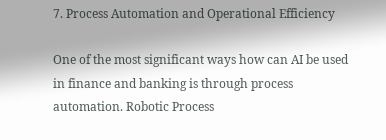7. Process Automation and Operational Efficiency

One of the most significant ways how can AI be used in finance and banking is through process automation. Robotic Process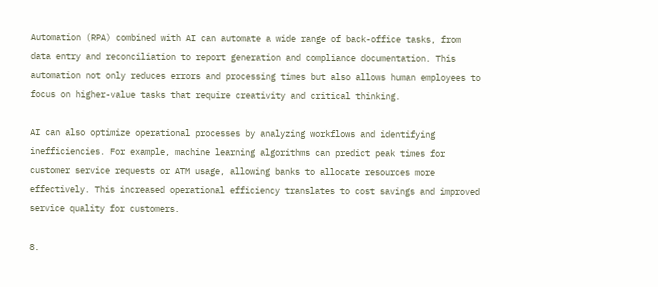Automation (RPA) combined with AI can automate a wide range of back-office tasks, from data entry and reconciliation to report generation and compliance documentation. This automation not only reduces errors and processing times but also allows human employees to focus on higher-value tasks that require creativity and critical thinking.

AI can also optimize operational processes by analyzing workflows and identifying inefficiencies. For example, machine learning algorithms can predict peak times for customer service requests or ATM usage, allowing banks to allocate resources more effectively. This increased operational efficiency translates to cost savings and improved service quality for customers.

8.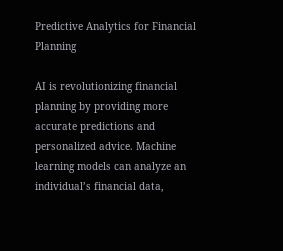Predictive Analytics for Financial Planning

AI is revolutionizing financial planning by providing more accurate predictions and personalized advice. Machine learning models can analyze an individual’s financial data,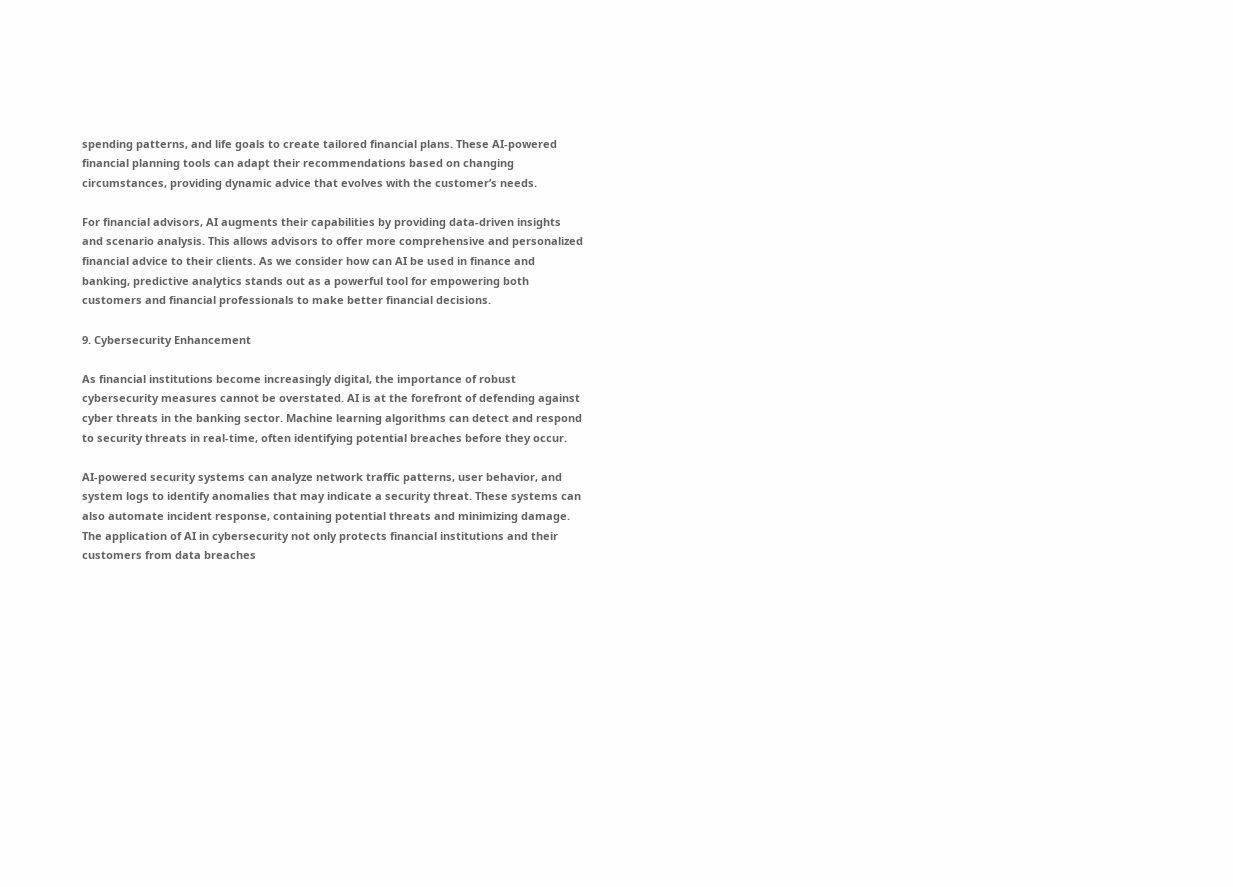spending patterns, and life goals to create tailored financial plans. These AI-powered financial planning tools can adapt their recommendations based on changing circumstances, providing dynamic advice that evolves with the customer’s needs.

For financial advisors, AI augments their capabilities by providing data-driven insights and scenario analysis. This allows advisors to offer more comprehensive and personalized financial advice to their clients. As we consider how can AI be used in finance and banking, predictive analytics stands out as a powerful tool for empowering both customers and financial professionals to make better financial decisions.

9. Cybersecurity Enhancement

As financial institutions become increasingly digital, the importance of robust cybersecurity measures cannot be overstated. AI is at the forefront of defending against cyber threats in the banking sector. Machine learning algorithms can detect and respond to security threats in real-time, often identifying potential breaches before they occur.

AI-powered security systems can analyze network traffic patterns, user behavior, and system logs to identify anomalies that may indicate a security threat. These systems can also automate incident response, containing potential threats and minimizing damage. The application of AI in cybersecurity not only protects financial institutions and their customers from data breaches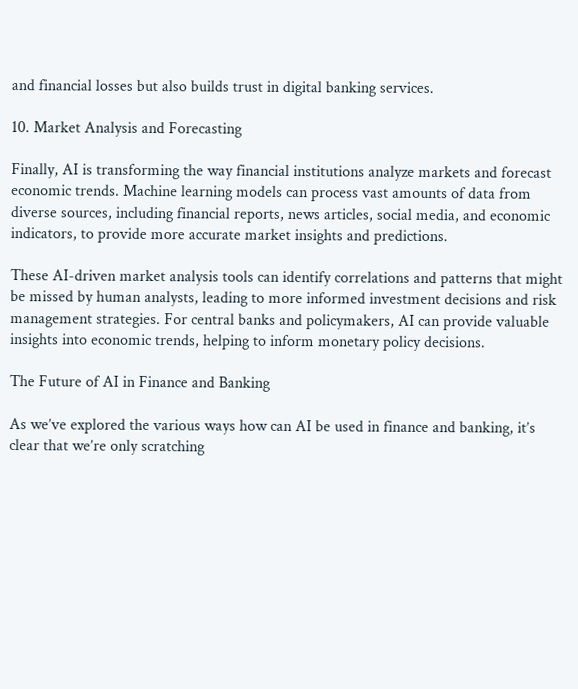and financial losses but also builds trust in digital banking services.

10. Market Analysis and Forecasting

Finally, AI is transforming the way financial institutions analyze markets and forecast economic trends. Machine learning models can process vast amounts of data from diverse sources, including financial reports, news articles, social media, and economic indicators, to provide more accurate market insights and predictions.

These AI-driven market analysis tools can identify correlations and patterns that might be missed by human analysts, leading to more informed investment decisions and risk management strategies. For central banks and policymakers, AI can provide valuable insights into economic trends, helping to inform monetary policy decisions.

The Future of AI in Finance and Banking

As we’ve explored the various ways how can AI be used in finance and banking, it’s clear that we’re only scratching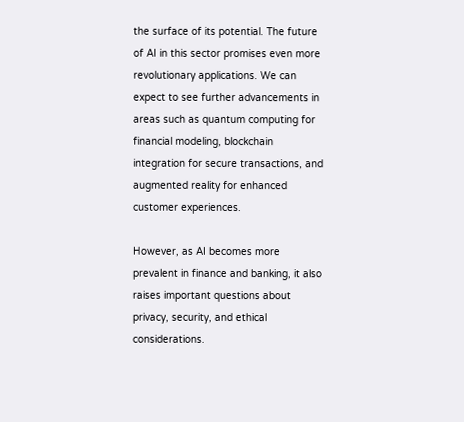the surface of its potential. The future of AI in this sector promises even more revolutionary applications. We can expect to see further advancements in areas such as quantum computing for financial modeling, blockchain integration for secure transactions, and augmented reality for enhanced customer experiences.

However, as AI becomes more prevalent in finance and banking, it also raises important questions about privacy, security, and ethical considerations.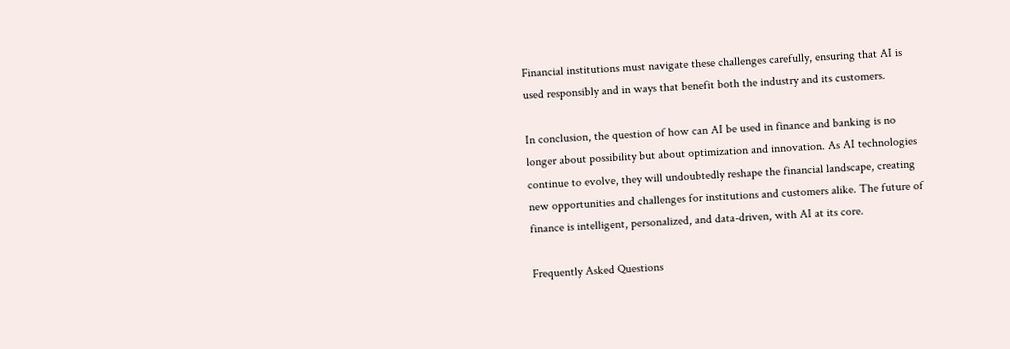Financial institutions must navigate these challenges carefully, ensuring that AI is used responsibly and in ways that benefit both the industry and its customers.

In conclusion, the question of how can AI be used in finance and banking is no longer about possibility but about optimization and innovation. As AI technologies continue to evolve, they will undoubtedly reshape the financial landscape, creating new opportunities and challenges for institutions and customers alike. The future of finance is intelligent, personalized, and data-driven, with AI at its core.

Frequently Asked Questions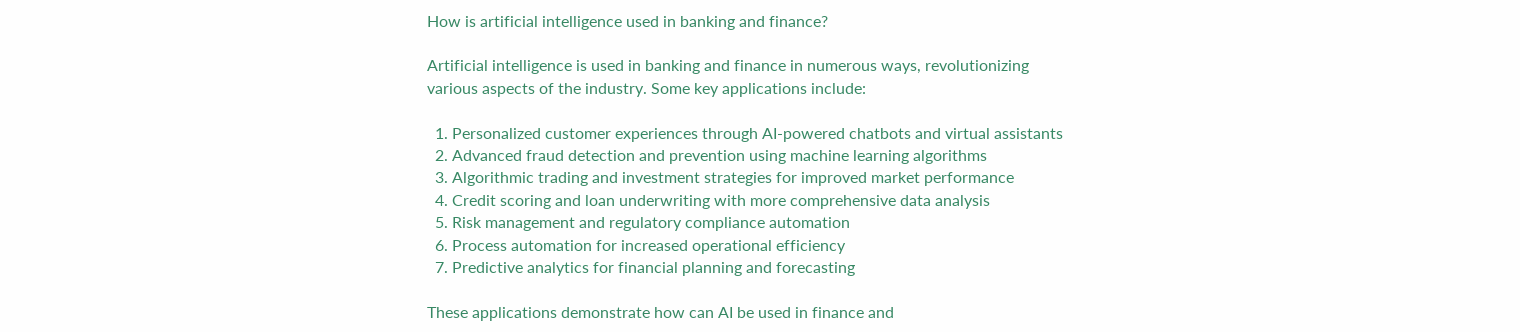How is artificial intelligence used in banking and finance?

Artificial intelligence is used in banking and finance in numerous ways, revolutionizing various aspects of the industry. Some key applications include:

  1. Personalized customer experiences through AI-powered chatbots and virtual assistants
  2. Advanced fraud detection and prevention using machine learning algorithms
  3. Algorithmic trading and investment strategies for improved market performance
  4. Credit scoring and loan underwriting with more comprehensive data analysis
  5. Risk management and regulatory compliance automation
  6. Process automation for increased operational efficiency
  7. Predictive analytics for financial planning and forecasting

These applications demonstrate how can AI be used in finance and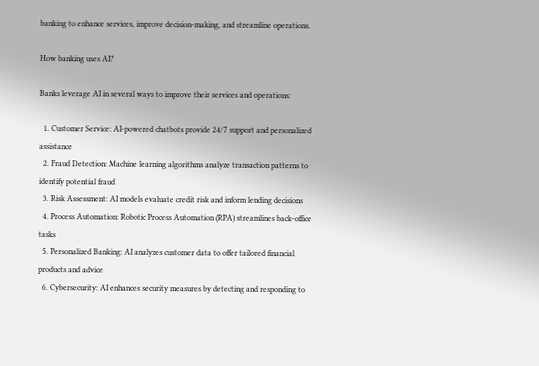banking to enhance services, improve decision-making, and streamline operations.

How banking uses AI?

Banks leverage AI in several ways to improve their services and operations:

  1. Customer Service: AI-powered chatbots provide 24/7 support and personalized assistance
  2. Fraud Detection: Machine learning algorithms analyze transaction patterns to identify potential fraud
  3. Risk Assessment: AI models evaluate credit risk and inform lending decisions
  4. Process Automation: Robotic Process Automation (RPA) streamlines back-office tasks
  5. Personalized Banking: AI analyzes customer data to offer tailored financial products and advice
  6. Cybersecurity: AI enhances security measures by detecting and responding to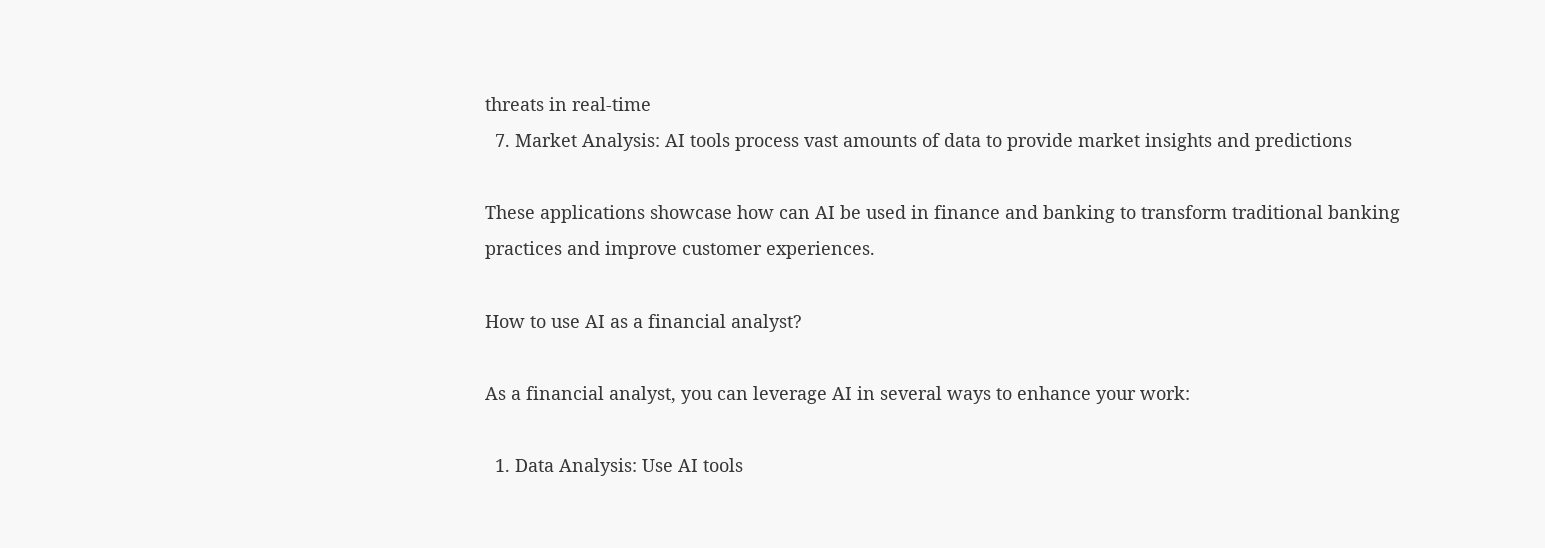threats in real-time
  7. Market Analysis: AI tools process vast amounts of data to provide market insights and predictions

These applications showcase how can AI be used in finance and banking to transform traditional banking practices and improve customer experiences.

How to use AI as a financial analyst?

As a financial analyst, you can leverage AI in several ways to enhance your work:

  1. Data Analysis: Use AI tools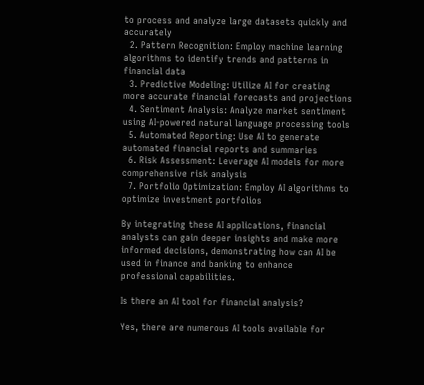to process and analyze large datasets quickly and accurately
  2. Pattern Recognition: Employ machine learning algorithms to identify trends and patterns in financial data
  3. Predictive Modeling: Utilize AI for creating more accurate financial forecasts and projections
  4. Sentiment Analysis: Analyze market sentiment using AI-powered natural language processing tools
  5. Automated Reporting: Use AI to generate automated financial reports and summaries
  6. Risk Assessment: Leverage AI models for more comprehensive risk analysis
  7. Portfolio Optimization: Employ AI algorithms to optimize investment portfolios

By integrating these AI applications, financial analysts can gain deeper insights and make more informed decisions, demonstrating how can AI be used in finance and banking to enhance professional capabilities.

Is there an AI tool for financial analysis?

Yes, there are numerous AI tools available for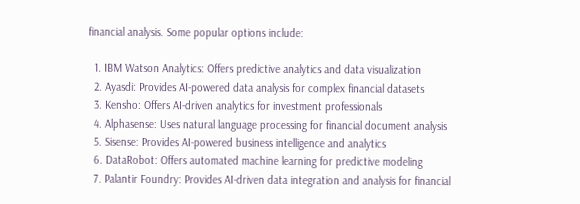financial analysis. Some popular options include:

  1. IBM Watson Analytics: Offers predictive analytics and data visualization
  2. Ayasdi: Provides AI-powered data analysis for complex financial datasets
  3. Kensho: Offers AI-driven analytics for investment professionals
  4. Alphasense: Uses natural language processing for financial document analysis
  5. Sisense: Provides AI-powered business intelligence and analytics
  6. DataRobot: Offers automated machine learning for predictive modeling
  7. Palantir Foundry: Provides AI-driven data integration and analysis for financial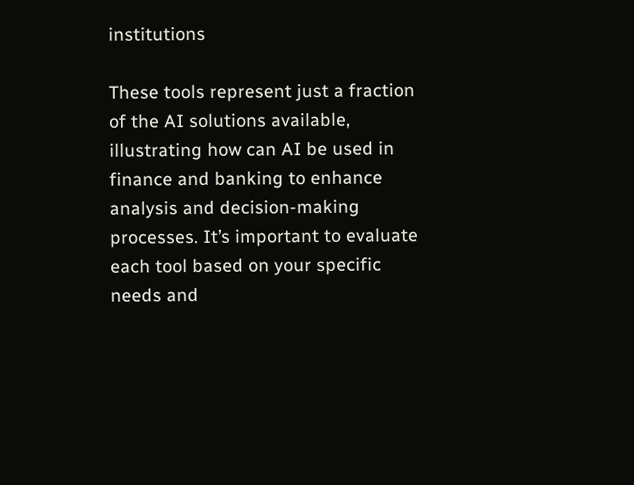institutions

These tools represent just a fraction of the AI solutions available, illustrating how can AI be used in finance and banking to enhance analysis and decision-making processes. It’s important to evaluate each tool based on your specific needs and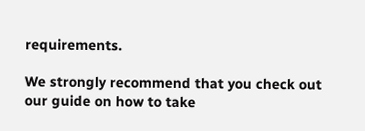requirements.

We strongly recommend that you check out our guide on how to take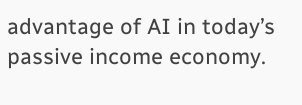advantage of AI in today’s passive income economy.